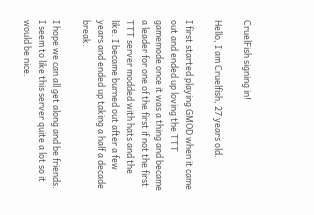CruelFish signing in!

Hello, I am Cruelfish, 27 years old.

I first started playing GMOD when it came out and ended up loving the TTT gamemode once it was a thing and became a leader for one of the first if not the first TTT server modded with hats and the like. I became burned out after a few years and ended up taking a half a decade break.

I hope we can all get along and be friends. I seem to like this server quite a lot so it would be nice.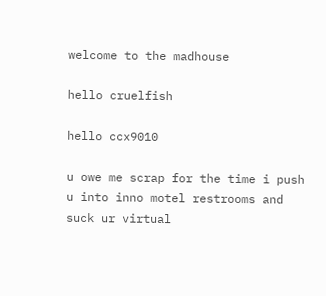welcome to the madhouse

hello cruelfish

hello ccx9010

u owe me scrap for the time i push u into inno motel restrooms and suck ur virtual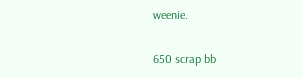weenie.

650 scrap bb